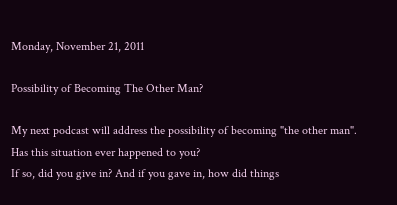Monday, November 21, 2011

Possibility of Becoming The Other Man?

My next podcast will address the possibility of becoming "the other man". Has this situation ever happened to you?
If so, did you give in? And if you gave in, how did things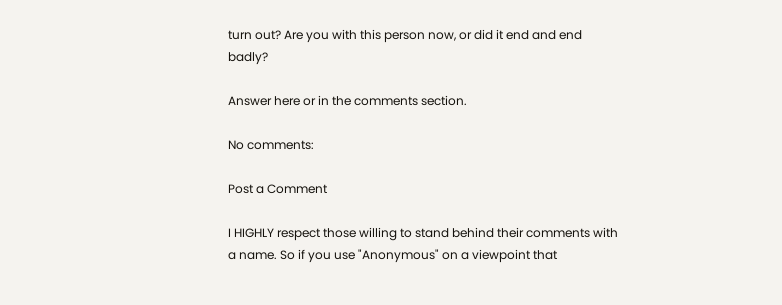turn out? Are you with this person now, or did it end and end badly?

Answer here or in the comments section.

No comments:

Post a Comment

I HIGHLY respect those willing to stand behind their comments with a name. So if you use "Anonymous" on a viewpoint that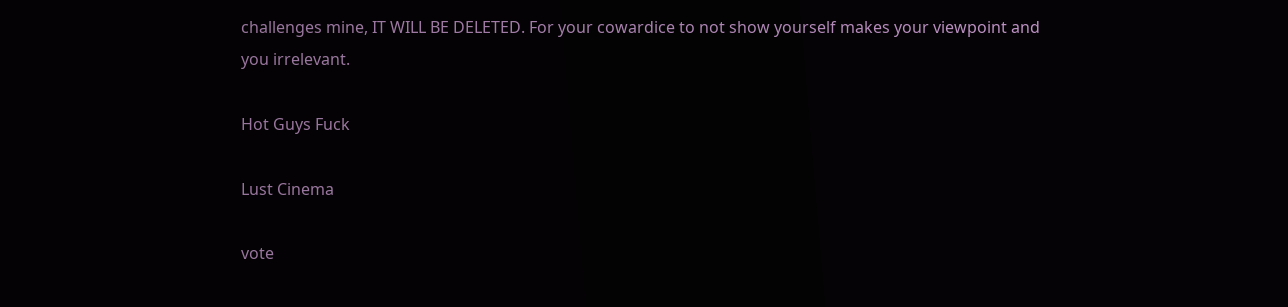challenges mine, IT WILL BE DELETED. For your cowardice to not show yourself makes your viewpoint and you irrelevant.

Hot Guys Fuck

Lust Cinema

vote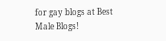for gay blogs at Best Male Blogs!